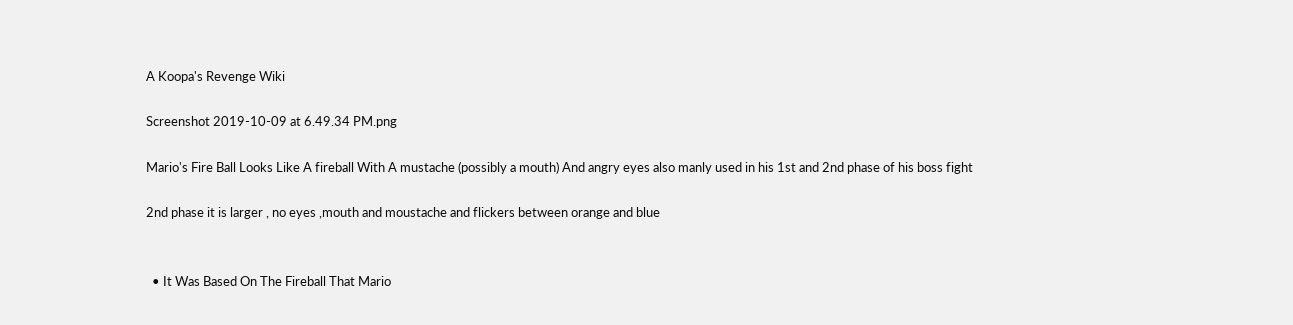A Koopa's Revenge Wiki

Screenshot 2019-10-09 at 6.49.34 PM.png

Mario's Fire Ball Looks Like A fireball With A mustache (possibly a mouth) And angry eyes also manly used in his 1st and 2nd phase of his boss fight

2nd phase it is larger , no eyes ,mouth and moustache and flickers between orange and blue


  • It Was Based On The Fireball That Mario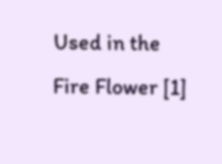Used in the Fire Flower [1]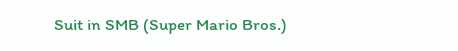Suit in SMB (Super Mario Bros.)